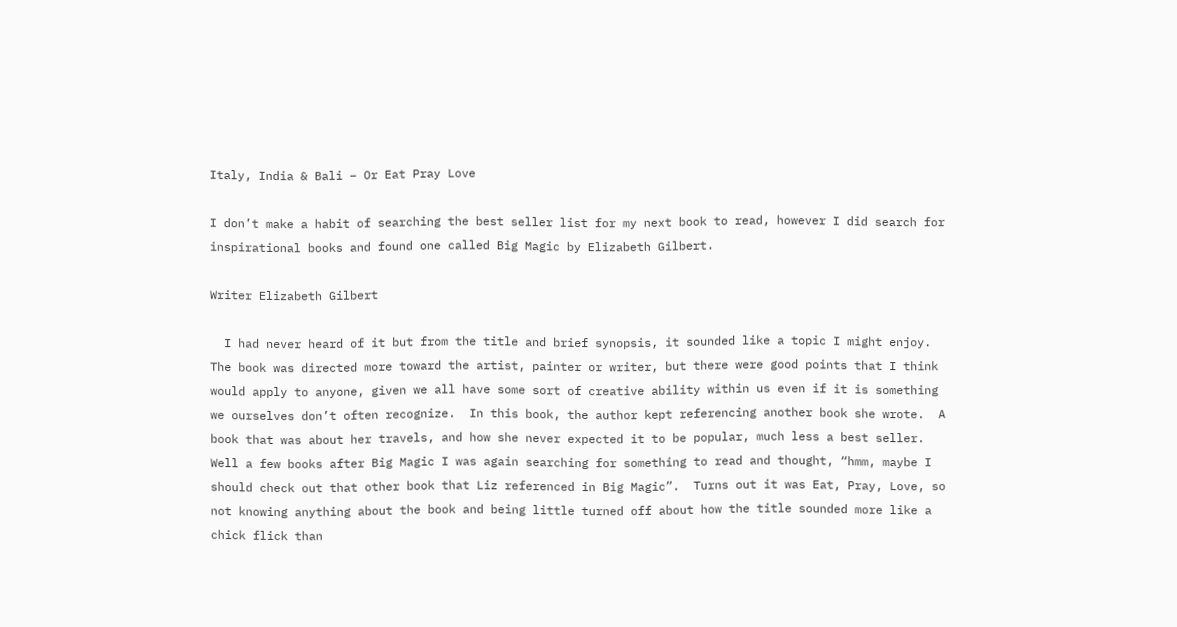Italy, India & Bali – Or Eat Pray Love

I don’t make a habit of searching the best seller list for my next book to read, however I did search for inspirational books and found one called Big Magic by Elizabeth Gilbert.

Writer Elizabeth Gilbert

  I had never heard of it but from the title and brief synopsis, it sounded like a topic I might enjoy.  The book was directed more toward the artist, painter or writer, but there were good points that I think would apply to anyone, given we all have some sort of creative ability within us even if it is something we ourselves don’t often recognize.  In this book, the author kept referencing another book she wrote.  A book that was about her travels, and how she never expected it to be popular, much less a best seller.  Well a few books after Big Magic I was again searching for something to read and thought, “hmm, maybe I should check out that other book that Liz referenced in Big Magic”.  Turns out it was Eat, Pray, Love, so not knowing anything about the book and being little turned off about how the title sounded more like a chick flick than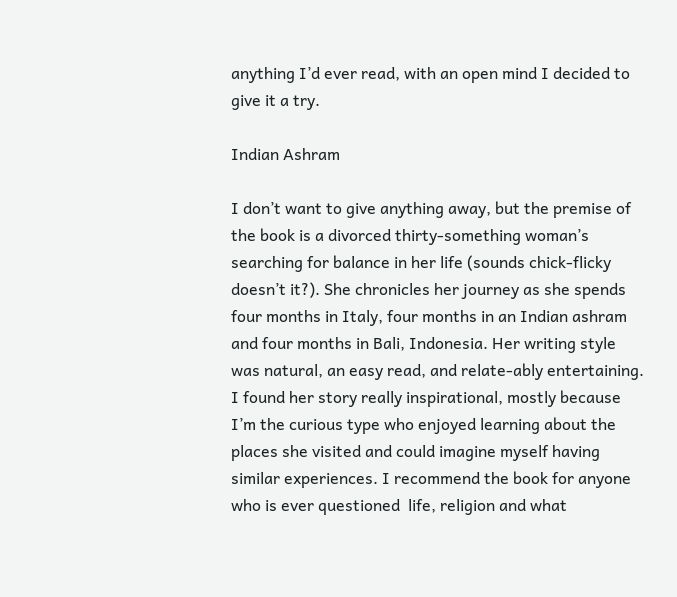anything I’d ever read, with an open mind I decided to give it a try.

Indian Ashram

I don’t want to give anything away, but the premise of the book is a divorced thirty-something woman’s searching for balance in her life (sounds chick-flicky doesn’t it?). She chronicles her journey as she spends four months in Italy, four months in an Indian ashram and four months in Bali, Indonesia. Her writing style was natural, an easy read, and relate-ably entertaining. I found her story really inspirational, mostly because I’m the curious type who enjoyed learning about the places she visited and could imagine myself having similar experiences. I recommend the book for anyone who is ever questioned  life, religion and what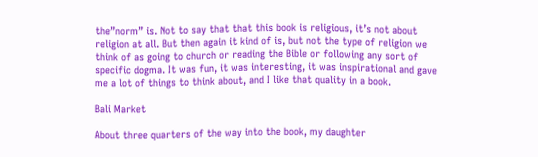the”norm” is. Not to say that that this book is religious, it’s not about religion at all. But then again it kind of is, but not the type of religion we think of as going to church or reading the Bible or following any sort of specific dogma. It was fun, it was interesting, it was inspirational and gave me a lot of things to think about, and I like that quality in a book.

Bali Market

About three quarters of the way into the book, my daughter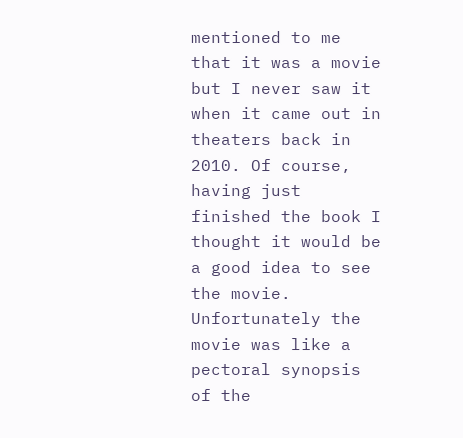mentioned to me that it was a movie but I never saw it when it came out in theaters back in 2010. Of course, having just finished the book I thought it would be a good idea to see the movie. Unfortunately the movie was like a pectoral synopsis of the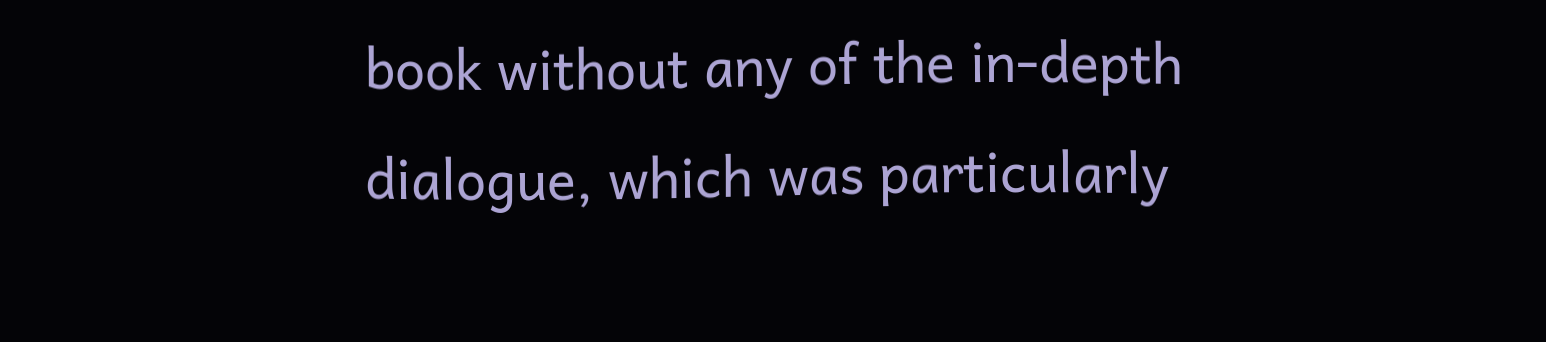book without any of the in-depth dialogue, which was particularly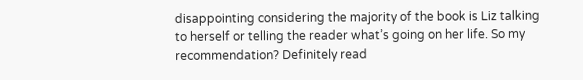disappointing considering the majority of the book is Liz talking to herself or telling the reader what’s going on her life. So my recommendation? Definitely read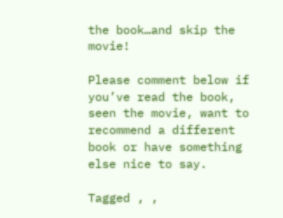the book…and skip the movie!

Please comment below if you’ve read the book, seen the movie, want to recommend a different book or have something else nice to say.

Tagged , ,